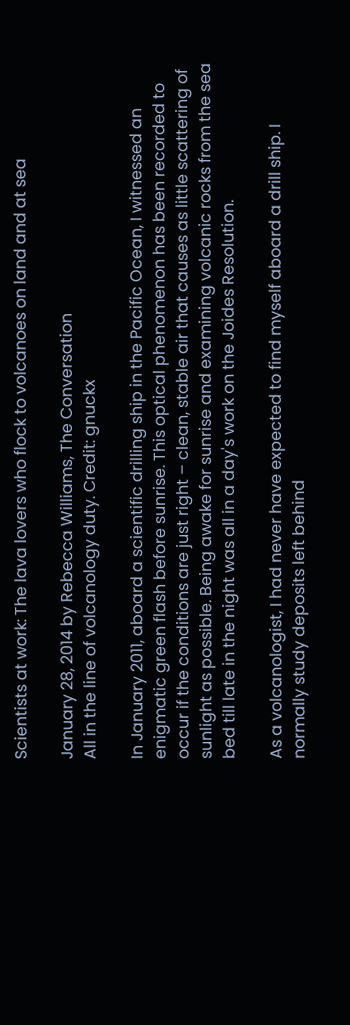Scientists at work: The lava lovers who flock to volcanoes on land and at sea

January 28, 2014 by Rebecca Williams, The Conversation
All in the line of volcanology duty. Credit: gnuckx

In January 2011, aboard a scientific drilling ship in the Pacific Ocean, I witnessed an enigmatic green flash before sunrise. This optical phenomenon has been recorded to occur if the conditions are just right – clean, stable air that causes as little scattering of sunlight as possible. Being awake for sunrise and examining volcanic rocks from the sea bed till late in the night was all in a day's work on the Joides Resolution.

As a volcanologist, I had never have expected to find myself aboard a drill ship. I normally study deposits left behind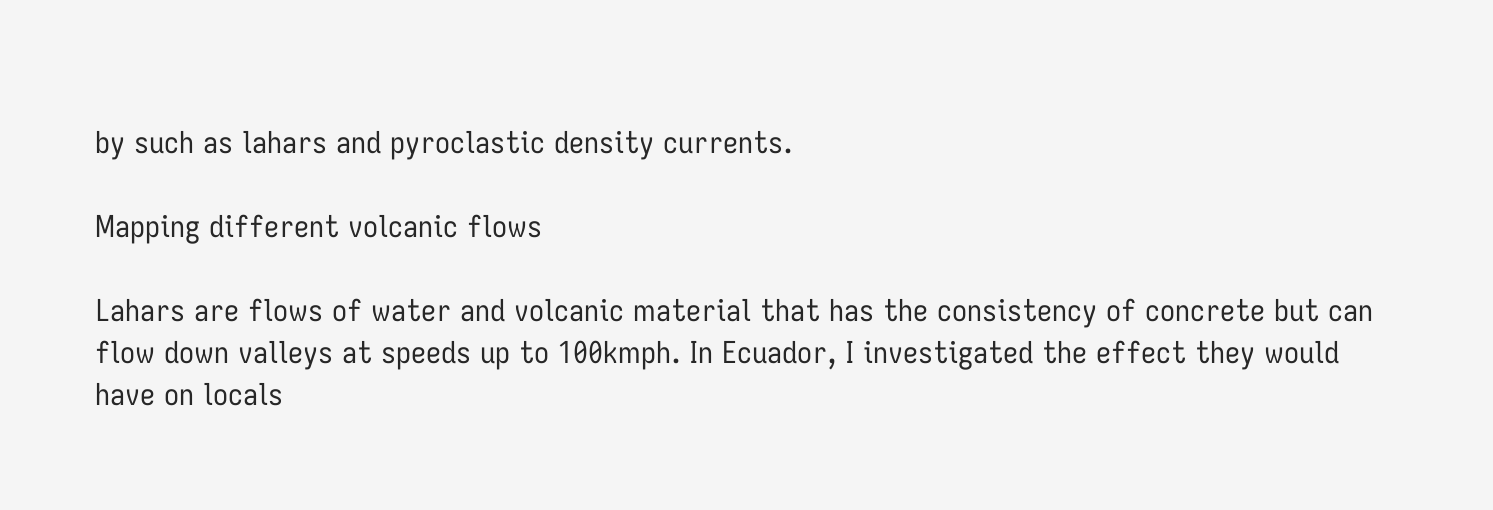by such as lahars and pyroclastic density currents.

Mapping different volcanic flows

Lahars are flows of water and volcanic material that has the consistency of concrete but can flow down valleys at speeds up to 100kmph. In Ecuador, I investigated the effect they would have on locals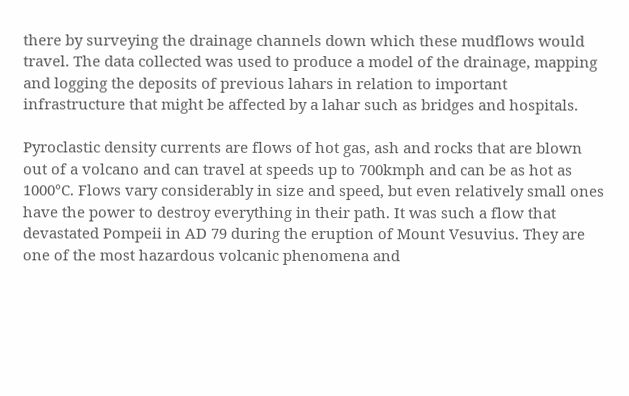there by surveying the drainage channels down which these mudflows would travel. The data collected was used to produce a model of the drainage, mapping and logging the deposits of previous lahars in relation to important infrastructure that might be affected by a lahar such as bridges and hospitals.

Pyroclastic density currents are flows of hot gas, ash and rocks that are blown out of a volcano and can travel at speeds up to 700kmph and can be as hot as 1000°C. Flows vary considerably in size and speed, but even relatively small ones have the power to destroy everything in their path. It was such a flow that devastated Pompeii in AD 79 during the eruption of Mount Vesuvius. They are one of the most hazardous volcanic phenomena and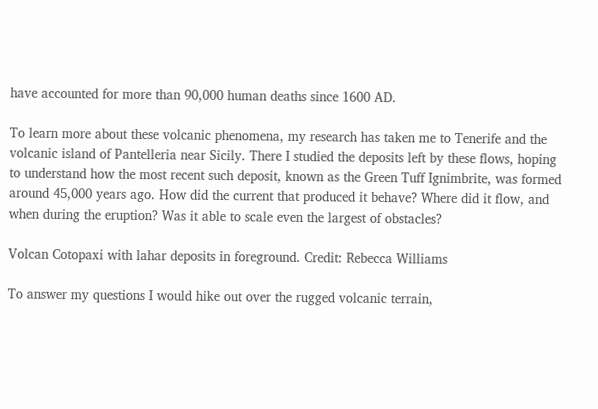have accounted for more than 90,000 human deaths since 1600 AD.

To learn more about these volcanic phenomena, my research has taken me to Tenerife and the volcanic island of Pantelleria near Sicily. There I studied the deposits left by these flows, hoping to understand how the most recent such deposit, known as the Green Tuff Ignimbrite, was formed around 45,000 years ago. How did the current that produced it behave? Where did it flow, and when during the eruption? Was it able to scale even the largest of obstacles?

Volcan Cotopaxi with lahar deposits in foreground. Credit: Rebecca Williams

To answer my questions I would hike out over the rugged volcanic terrain,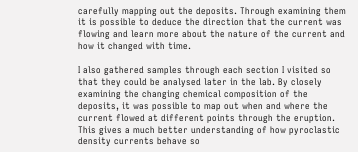carefully mapping out the deposits. Through examining them it is possible to deduce the direction that the current was flowing and learn more about the nature of the current and how it changed with time.

I also gathered samples through each section I visited so that they could be analysed later in the lab. By closely examining the changing chemical composition of the deposits, it was possible to map out when and where the current flowed at different points through the eruption. This gives a much better understanding of how pyroclastic density currents behave so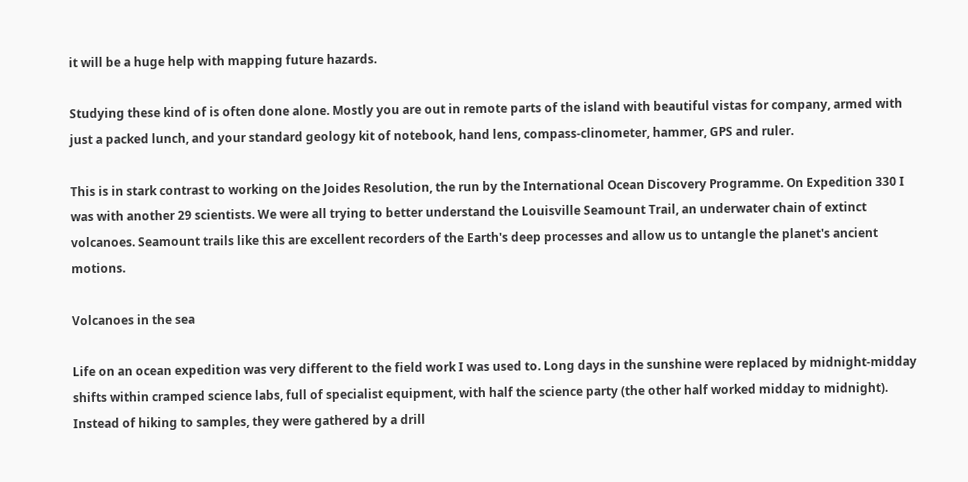it will be a huge help with mapping future hazards.

Studying these kind of is often done alone. Mostly you are out in remote parts of the island with beautiful vistas for company, armed with just a packed lunch, and your standard geology kit of notebook, hand lens, compass-clinometer, hammer, GPS and ruler.

This is in stark contrast to working on the Joides Resolution, the run by the International Ocean Discovery Programme. On Expedition 330 I was with another 29 scientists. We were all trying to better understand the Louisville Seamount Trail, an underwater chain of extinct volcanoes. Seamount trails like this are excellent recorders of the Earth's deep processes and allow us to untangle the planet's ancient motions.

Volcanoes in the sea

Life on an ocean expedition was very different to the field work I was used to. Long days in the sunshine were replaced by midnight-midday shifts within cramped science labs, full of specialist equipment, with half the science party (the other half worked midday to midnight). Instead of hiking to samples, they were gathered by a drill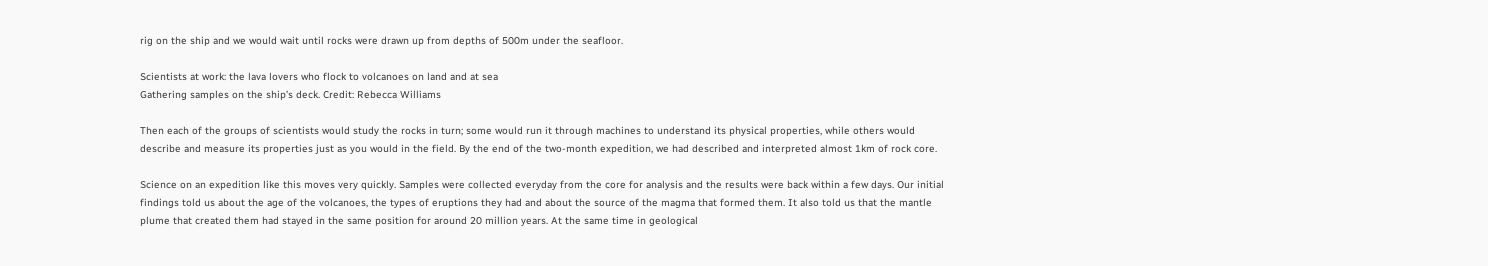rig on the ship and we would wait until rocks were drawn up from depths of 500m under the seafloor.

Scientists at work: the lava lovers who flock to volcanoes on land and at sea
Gathering samples on the ship’s deck. Credit: Rebecca Williams

Then each of the groups of scientists would study the rocks in turn; some would run it through machines to understand its physical properties, while others would describe and measure its properties just as you would in the field. By the end of the two-month expedition, we had described and interpreted almost 1km of rock core.

Science on an expedition like this moves very quickly. Samples were collected everyday from the core for analysis and the results were back within a few days. Our initial findings told us about the age of the volcanoes, the types of eruptions they had and about the source of the magma that formed them. It also told us that the mantle plume that created them had stayed in the same position for around 20 million years. At the same time in geological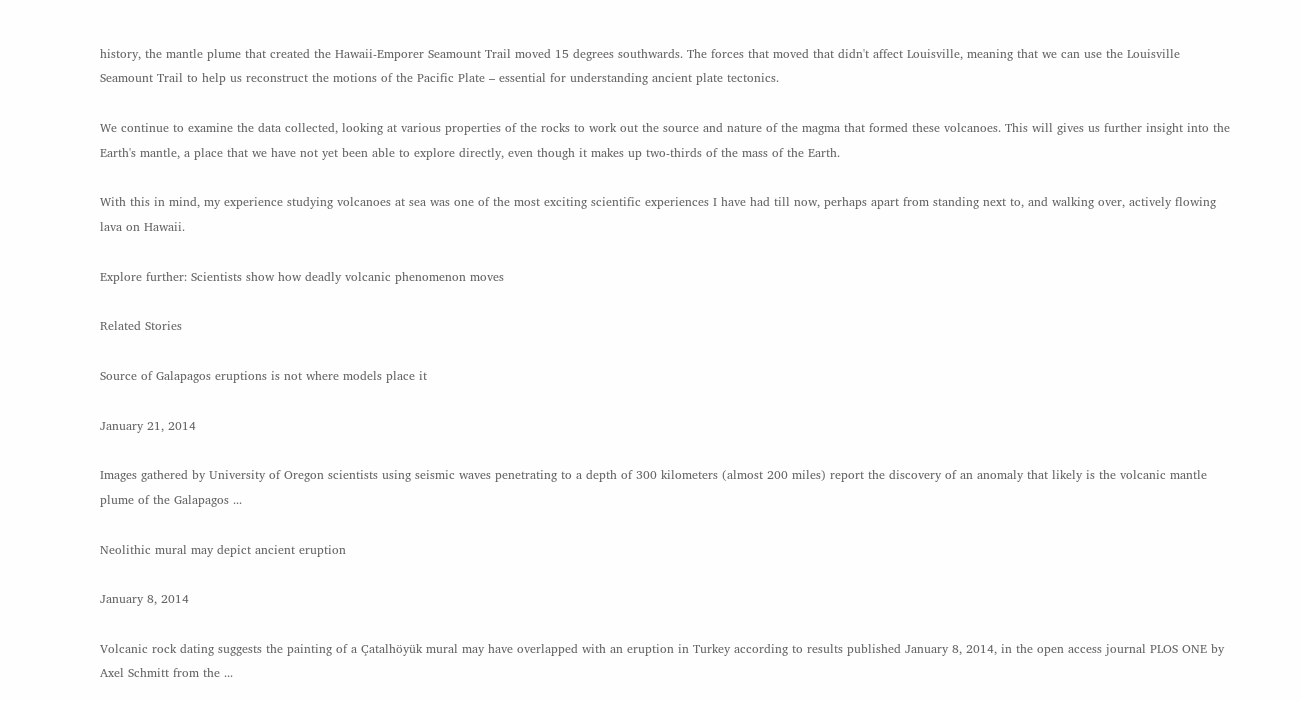history, the mantle plume that created the Hawaii-Emporer Seamount Trail moved 15 degrees southwards. The forces that moved that didn't affect Louisville, meaning that we can use the Louisville Seamount Trail to help us reconstruct the motions of the Pacific Plate – essential for understanding ancient plate tectonics.

We continue to examine the data collected, looking at various properties of the rocks to work out the source and nature of the magma that formed these volcanoes. This will gives us further insight into the Earth's mantle, a place that we have not yet been able to explore directly, even though it makes up two-thirds of the mass of the Earth.

With this in mind, my experience studying volcanoes at sea was one of the most exciting scientific experiences I have had till now, perhaps apart from standing next to, and walking over, actively flowing lava on Hawaii.

Explore further: Scientists show how deadly volcanic phenomenon moves

Related Stories

Source of Galapagos eruptions is not where models place it

January 21, 2014

Images gathered by University of Oregon scientists using seismic waves penetrating to a depth of 300 kilometers (almost 200 miles) report the discovery of an anomaly that likely is the volcanic mantle plume of the Galapagos ...

Neolithic mural may depict ancient eruption

January 8, 2014

Volcanic rock dating suggests the painting of a Çatalhöyük mural may have overlapped with an eruption in Turkey according to results published January 8, 2014, in the open access journal PLOS ONE by Axel Schmitt from the ...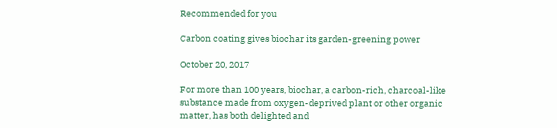Recommended for you

Carbon coating gives biochar its garden-greening power

October 20, 2017

For more than 100 years, biochar, a carbon-rich, charcoal-like substance made from oxygen-deprived plant or other organic matter, has both delighted and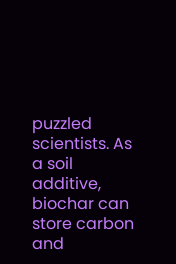puzzled scientists. As a soil additive, biochar can store carbon and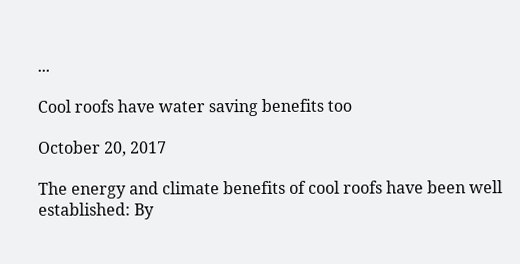...

Cool roofs have water saving benefits too

October 20, 2017

The energy and climate benefits of cool roofs have been well established: By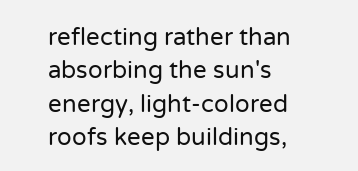reflecting rather than absorbing the sun's energy, light-colored roofs keep buildings,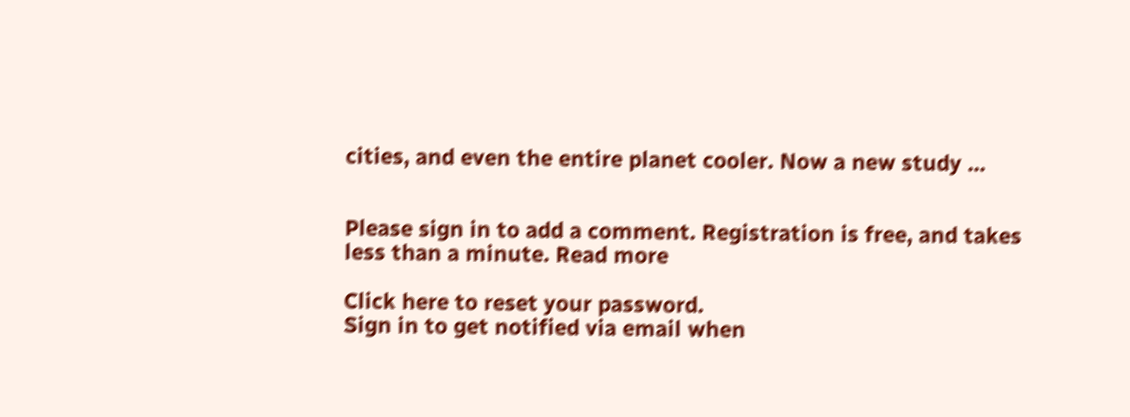cities, and even the entire planet cooler. Now a new study ...


Please sign in to add a comment. Registration is free, and takes less than a minute. Read more

Click here to reset your password.
Sign in to get notified via email when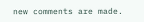new comments are made.